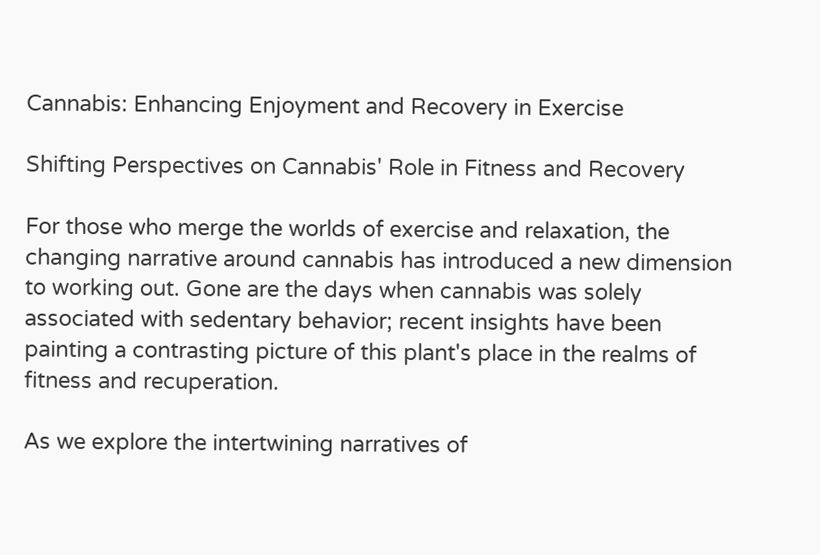Cannabis: Enhancing Enjoyment and Recovery in Exercise

Shifting Perspectives on Cannabis' Role in Fitness and Recovery

For those who merge the worlds of exercise and relaxation, the changing narrative around cannabis has introduced a new dimension to working out. Gone are the days when cannabis was solely associated with sedentary behavior; recent insights have been painting a contrasting picture of this plant's place in the realms of fitness and recuperation.

As we explore the intertwining narratives of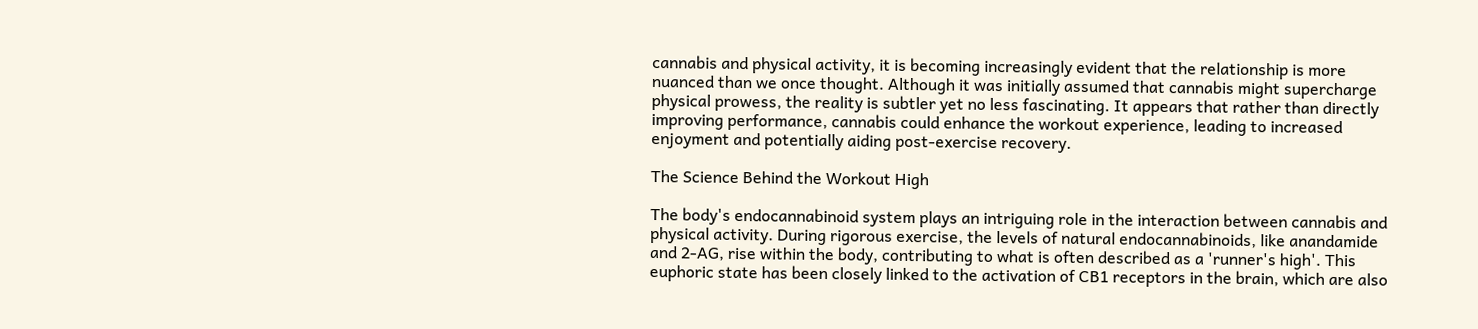cannabis and physical activity, it is becoming increasingly evident that the relationship is more nuanced than we once thought. Although it was initially assumed that cannabis might supercharge physical prowess, the reality is subtler yet no less fascinating. It appears that rather than directly improving performance, cannabis could enhance the workout experience, leading to increased enjoyment and potentially aiding post-exercise recovery.

The Science Behind the Workout High

The body's endocannabinoid system plays an intriguing role in the interaction between cannabis and physical activity. During rigorous exercise, the levels of natural endocannabinoids, like anandamide and 2-AG, rise within the body, contributing to what is often described as a 'runner's high'. This euphoric state has been closely linked to the activation of CB1 receptors in the brain, which are also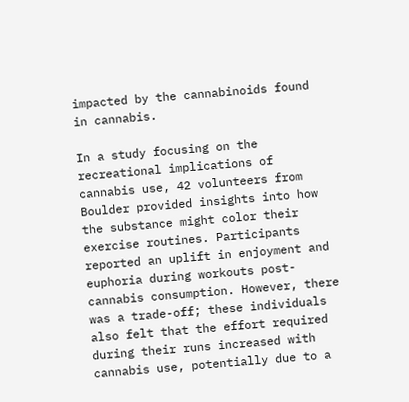impacted by the cannabinoids found in cannabis.

In a study focusing on the recreational implications of cannabis use, 42 volunteers from Boulder provided insights into how the substance might color their exercise routines. Participants reported an uplift in enjoyment and euphoria during workouts post-cannabis consumption. However, there was a trade-off; these individuals also felt that the effort required during their runs increased with cannabis use, potentially due to a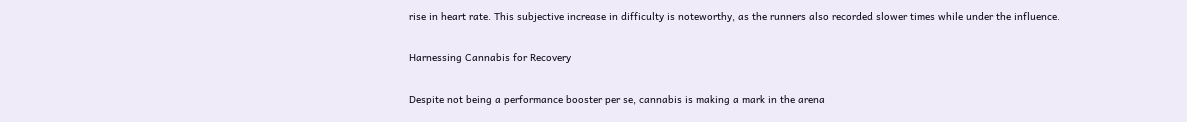rise in heart rate. This subjective increase in difficulty is noteworthy, as the runners also recorded slower times while under the influence.

Harnessing Cannabis for Recovery

Despite not being a performance booster per se, cannabis is making a mark in the arena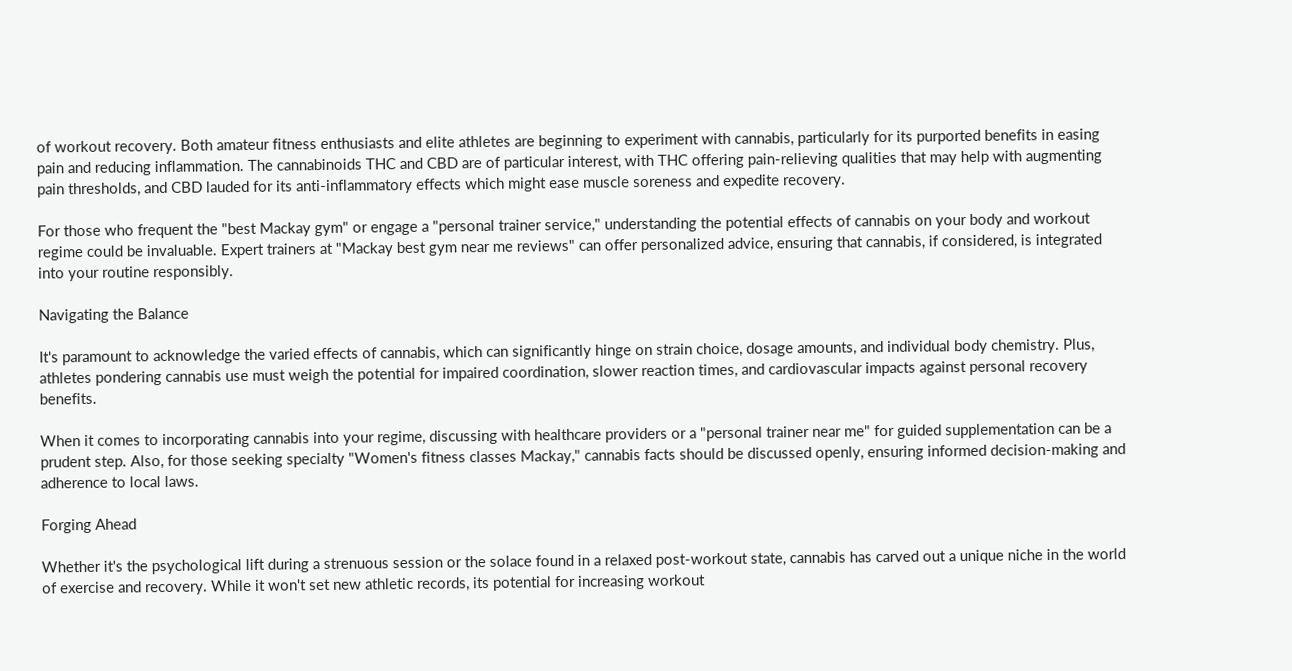of workout recovery. Both amateur fitness enthusiasts and elite athletes are beginning to experiment with cannabis, particularly for its purported benefits in easing pain and reducing inflammation. The cannabinoids THC and CBD are of particular interest, with THC offering pain-relieving qualities that may help with augmenting pain thresholds, and CBD lauded for its anti-inflammatory effects which might ease muscle soreness and expedite recovery.

For those who frequent the "best Mackay gym" or engage a "personal trainer service," understanding the potential effects of cannabis on your body and workout regime could be invaluable. Expert trainers at "Mackay best gym near me reviews" can offer personalized advice, ensuring that cannabis, if considered, is integrated into your routine responsibly.

Navigating the Balance

It's paramount to acknowledge the varied effects of cannabis, which can significantly hinge on strain choice, dosage amounts, and individual body chemistry. Plus, athletes pondering cannabis use must weigh the potential for impaired coordination, slower reaction times, and cardiovascular impacts against personal recovery benefits.

When it comes to incorporating cannabis into your regime, discussing with healthcare providers or a "personal trainer near me" for guided supplementation can be a prudent step. Also, for those seeking specialty "Women's fitness classes Mackay," cannabis facts should be discussed openly, ensuring informed decision-making and adherence to local laws.

Forging Ahead

Whether it's the psychological lift during a strenuous session or the solace found in a relaxed post-workout state, cannabis has carved out a unique niche in the world of exercise and recovery. While it won't set new athletic records, its potential for increasing workout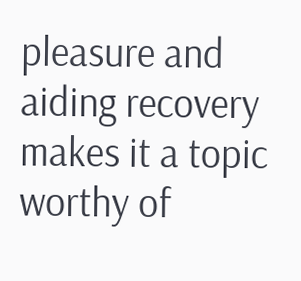pleasure and aiding recovery makes it a topic worthy of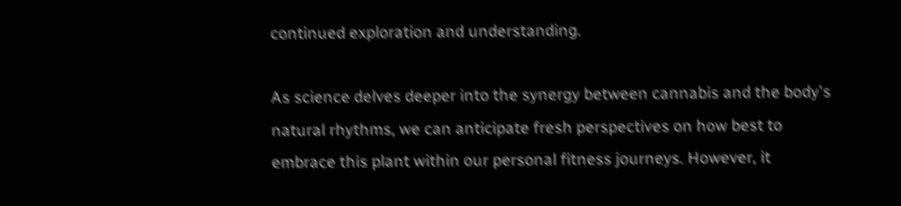continued exploration and understanding.

As science delves deeper into the synergy between cannabis and the body's natural rhythms, we can anticipate fresh perspectives on how best to embrace this plant within our personal fitness journeys. However, it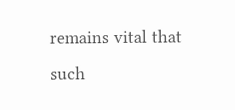remains vital that such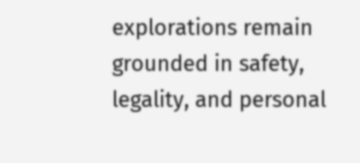explorations remain grounded in safety, legality, and personal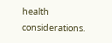health considerations.